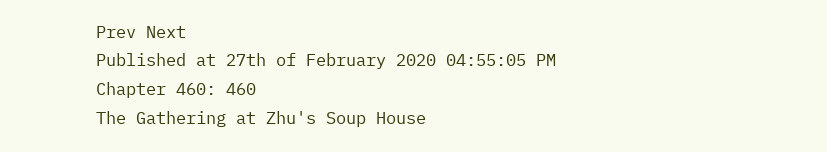Prev Next
Published at 27th of February 2020 04:55:05 PM
Chapter 460: 460
The Gathering at Zhu's Soup House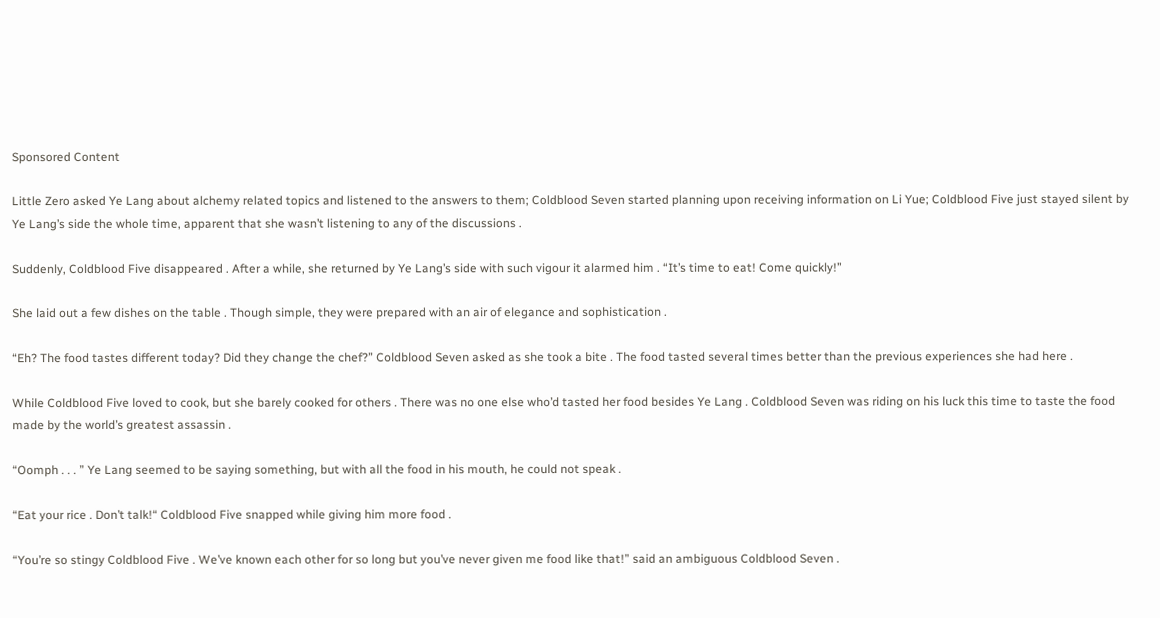Sponsored Content

Little Zero asked Ye Lang about alchemy related topics and listened to the answers to them; Coldblood Seven started planning upon receiving information on Li Yue; Coldblood Five just stayed silent by Ye Lang’s side the whole time, apparent that she wasn’t listening to any of the discussions .

Suddenly, Coldblood Five disappeared . After a while, she returned by Ye Lang’s side with such vigour it alarmed him . “It’s time to eat! Come quickly!”

She laid out a few dishes on the table . Though simple, they were prepared with an air of elegance and sophistication .

“Eh? The food tastes different today? Did they change the chef?” Coldblood Seven asked as she took a bite . The food tasted several times better than the previous experiences she had here .

While Coldblood Five loved to cook, but she barely cooked for others . There was no one else who’d tasted her food besides Ye Lang . Coldblood Seven was riding on his luck this time to taste the food made by the world’s greatest assassin .

“Oomph . . . ” Ye Lang seemed to be saying something, but with all the food in his mouth, he could not speak .

“Eat your rice . Don’t talk!“ Coldblood Five snapped while giving him more food .

“You’re so stingy Coldblood Five . We’ve known each other for so long but you’ve never given me food like that!” said an ambiguous Coldblood Seven .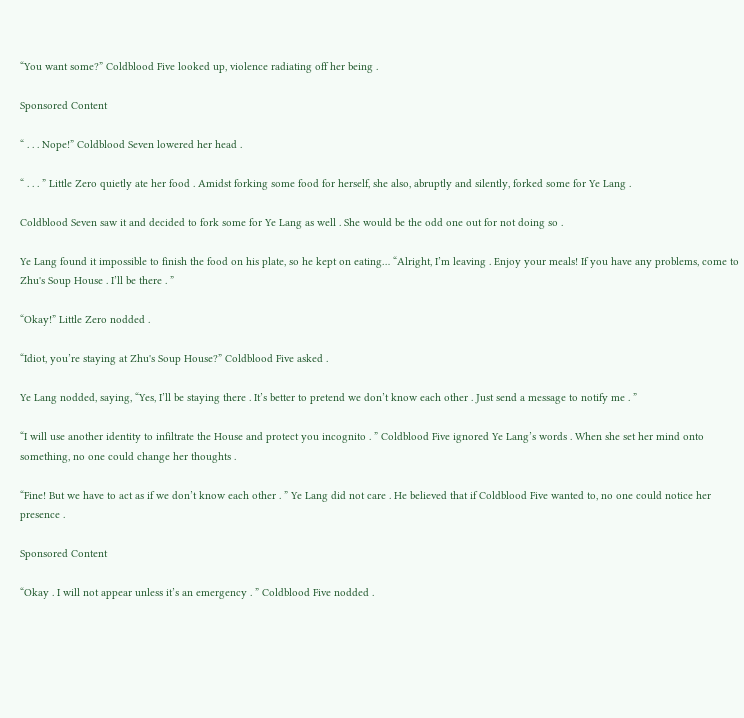“You want some?” Coldblood Five looked up, violence radiating off her being .

Sponsored Content

“ . . . Nope!” Coldblood Seven lowered her head .

“ . . . ” Little Zero quietly ate her food . Amidst forking some food for herself, she also, abruptly and silently, forked some for Ye Lang .

Coldblood Seven saw it and decided to fork some for Ye Lang as well . She would be the odd one out for not doing so .

Ye Lang found it impossible to finish the food on his plate, so he kept on eating… “Alright, I’m leaving . Enjoy your meals! If you have any problems, come to Zhu's Soup House . I’ll be there . ”

“Okay!” Little Zero nodded .

“Idiot, you’re staying at Zhu's Soup House?” Coldblood Five asked .

Ye Lang nodded, saying, “Yes, I’ll be staying there . It’s better to pretend we don’t know each other . Just send a message to notify me . ”

“I will use another identity to infiltrate the House and protect you incognito . ” Coldblood Five ignored Ye Lang’s words . When she set her mind onto something, no one could change her thoughts .

“Fine! But we have to act as if we don’t know each other . ” Ye Lang did not care . He believed that if Coldblood Five wanted to, no one could notice her presence .

Sponsored Content

“Okay . I will not appear unless it’s an emergency . ” Coldblood Five nodded .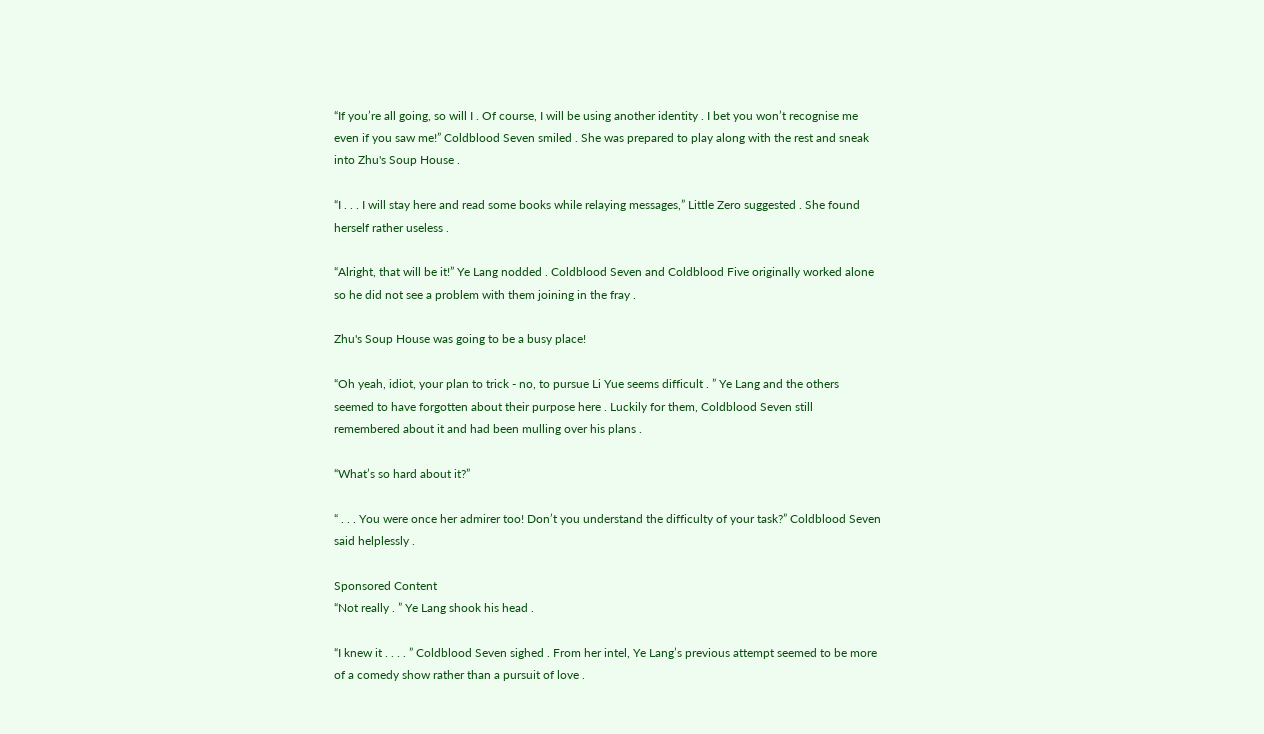“If you’re all going, so will I . Of course, I will be using another identity . I bet you won’t recognise me even if you saw me!” Coldblood Seven smiled . She was prepared to play along with the rest and sneak into Zhu's Soup House .

“I . . . I will stay here and read some books while relaying messages,” Little Zero suggested . She found herself rather useless .

“Alright, that will be it!” Ye Lang nodded . Coldblood Seven and Coldblood Five originally worked alone so he did not see a problem with them joining in the fray .

Zhu's Soup House was going to be a busy place!

“Oh yeah, idiot, your plan to trick - no, to pursue Li Yue seems difficult . ” Ye Lang and the others seemed to have forgotten about their purpose here . Luckily for them, Coldblood Seven still remembered about it and had been mulling over his plans .

“What’s so hard about it?”

“ . . . You were once her admirer too! Don’t you understand the difficulty of your task?” Coldblood Seven said helplessly .

Sponsored Content
“Not really . ” Ye Lang shook his head .

“I knew it . . . . ” Coldblood Seven sighed . From her intel, Ye Lang’s previous attempt seemed to be more of a comedy show rather than a pursuit of love .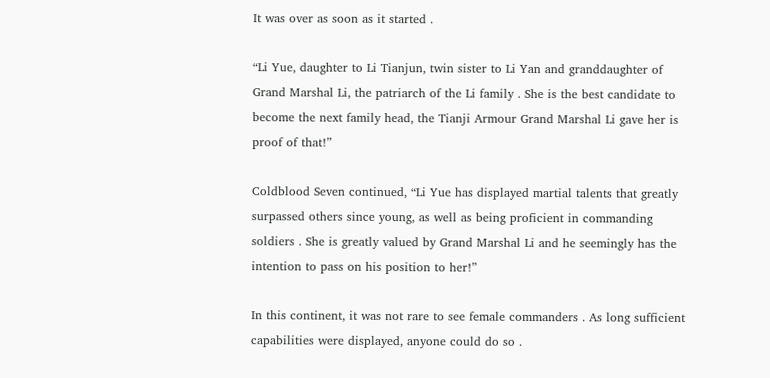It was over as soon as it started .

“Li Yue, daughter to Li Tianjun, twin sister to Li Yan and granddaughter of Grand Marshal Li, the patriarch of the Li family . She is the best candidate to become the next family head, the Tianji Armour Grand Marshal Li gave her is proof of that!”

Coldblood Seven continued, “Li Yue has displayed martial talents that greatly surpassed others since young, as well as being proficient in commanding soldiers . She is greatly valued by Grand Marshal Li and he seemingly has the intention to pass on his position to her!”

In this continent, it was not rare to see female commanders . As long sufficient capabilities were displayed, anyone could do so .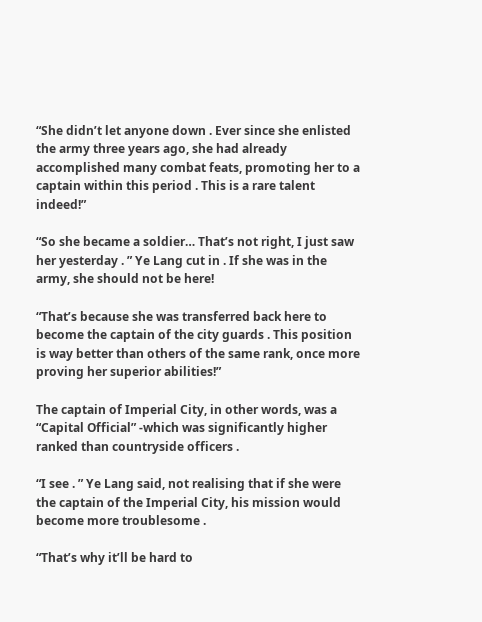“She didn’t let anyone down . Ever since she enlisted the army three years ago, she had already accomplished many combat feats, promoting her to a captain within this period . This is a rare talent indeed!”

“So she became a soldier… That’s not right, I just saw her yesterday . ” Ye Lang cut in . If she was in the army, she should not be here!

“That’s because she was transferred back here to become the captain of the city guards . This position is way better than others of the same rank, once more proving her superior abilities!”

The captain of Imperial City, in other words, was a “Capital Official” -which was significantly higher ranked than countryside officers .

“I see . ” Ye Lang said, not realising that if she were the captain of the Imperial City, his mission would become more troublesome .

“That’s why it’ll be hard to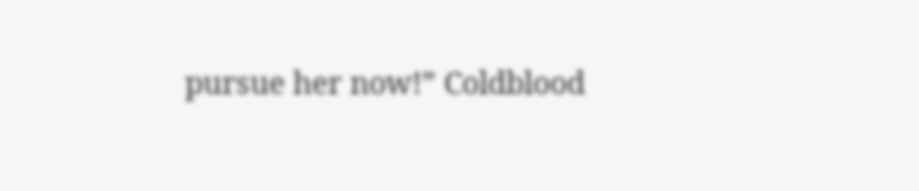pursue her now!” Coldblood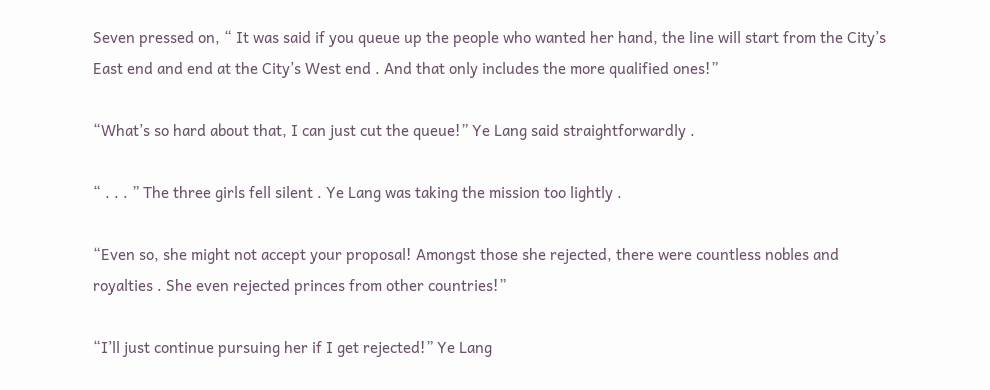Seven pressed on, “ It was said if you queue up the people who wanted her hand, the line will start from the City’s East end and end at the City’s West end . And that only includes the more qualified ones!”

“What’s so hard about that, I can just cut the queue!” Ye Lang said straightforwardly .

“ . . . ” The three girls fell silent . Ye Lang was taking the mission too lightly .

“Even so, she might not accept your proposal! Amongst those she rejected, there were countless nobles and royalties . She even rejected princes from other countries!”

“I’ll just continue pursuing her if I get rejected!” Ye Lang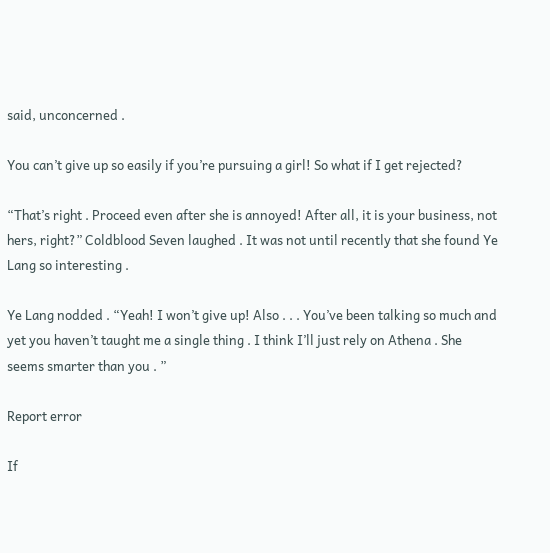said, unconcerned .

You can’t give up so easily if you’re pursuing a girl! So what if I get rejected?

“That’s right . Proceed even after she is annoyed! After all, it is your business, not hers, right?” Coldblood Seven laughed . It was not until recently that she found Ye Lang so interesting .

Ye Lang nodded . “Yeah! I won’t give up! Also . . . You’ve been talking so much and yet you haven’t taught me a single thing . I think I’ll just rely on Athena . She seems smarter than you . ”

Report error

If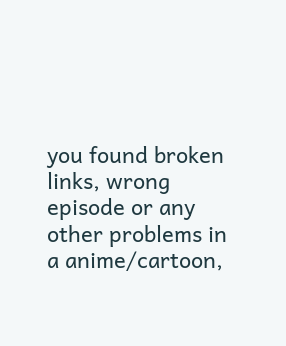you found broken links, wrong episode or any other problems in a anime/cartoon,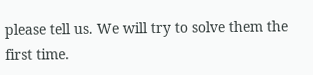please tell us. We will try to solve them the first time.